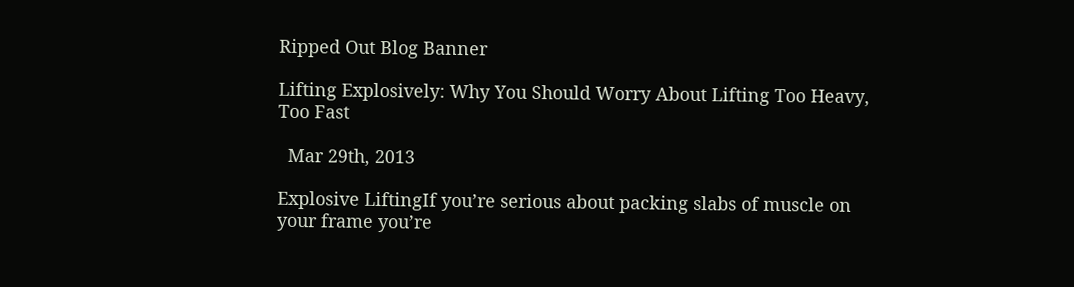Ripped Out Blog Banner

Lifting Explosively: Why You Should Worry About Lifting Too Heavy, Too Fast

  Mar 29th, 2013

Explosive LiftingIf you’re serious about packing slabs of muscle on your frame you’re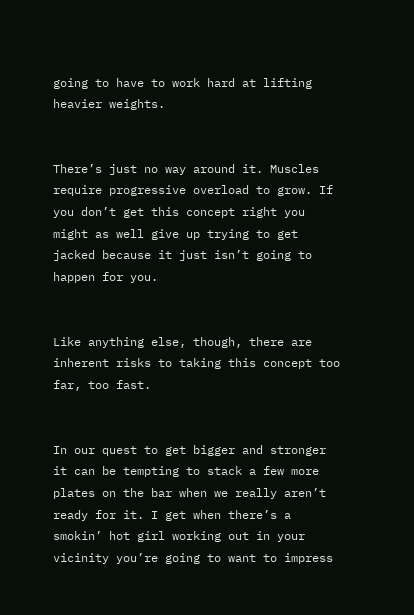going to have to work hard at lifting heavier weights.


There’s just no way around it. Muscles require progressive overload to grow. If you don’t get this concept right you might as well give up trying to get jacked because it just isn’t going to happen for you.


Like anything else, though, there are inherent risks to taking this concept too far, too fast.


In our quest to get bigger and stronger it can be tempting to stack a few more plates on the bar when we really aren’t ready for it. I get when there’s a smokin’ hot girl working out in your vicinity you’re going to want to impress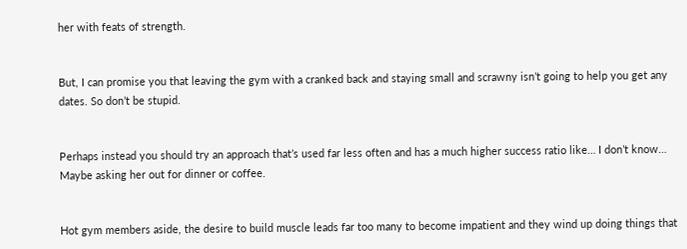her with feats of strength.


But, I can promise you that leaving the gym with a cranked back and staying small and scrawny isn’t going to help you get any dates. So don’t be stupid.


Perhaps instead you should try an approach that’s used far less often and has a much higher success ratio like… I don’t know… Maybe asking her out for dinner or coffee.


Hot gym members aside, the desire to build muscle leads far too many to become impatient and they wind up doing things that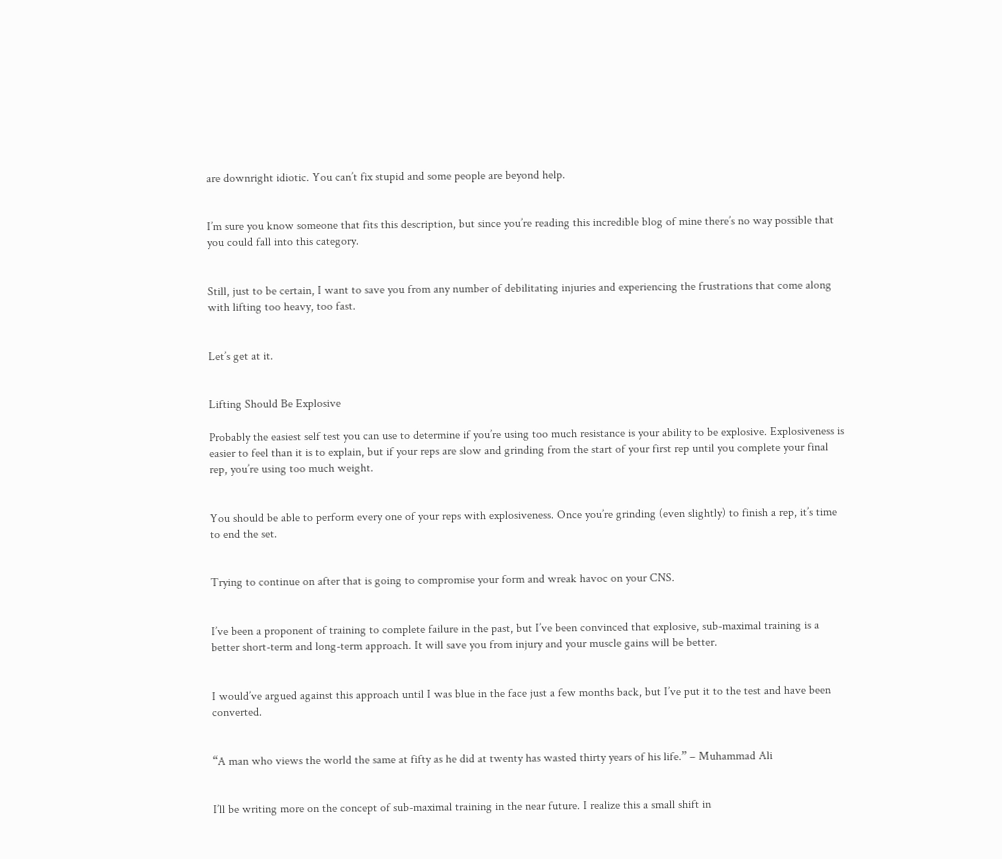are downright idiotic. You can’t fix stupid and some people are beyond help.


I’m sure you know someone that fits this description, but since you’re reading this incredible blog of mine there’s no way possible that you could fall into this category.


Still, just to be certain, I want to save you from any number of debilitating injuries and experiencing the frustrations that come along with lifting too heavy, too fast.


Let’s get at it.


Lifting Should Be Explosive

Probably the easiest self test you can use to determine if you’re using too much resistance is your ability to be explosive. Explosiveness is easier to feel than it is to explain, but if your reps are slow and grinding from the start of your first rep until you complete your final rep, you’re using too much weight.


You should be able to perform every one of your reps with explosiveness. Once you’re grinding (even slightly) to finish a rep, it’s time to end the set.


Trying to continue on after that is going to compromise your form and wreak havoc on your CNS.


I’ve been a proponent of training to complete failure in the past, but I’ve been convinced that explosive, sub-maximal training is a better short-term and long-term approach. It will save you from injury and your muscle gains will be better.


I would’ve argued against this approach until I was blue in the face just a few months back, but I’ve put it to the test and have been converted.


“A man who views the world the same at fifty as he did at twenty has wasted thirty years of his life.” – Muhammad Ali


I’ll be writing more on the concept of sub-maximal training in the near future. I realize this a small shift in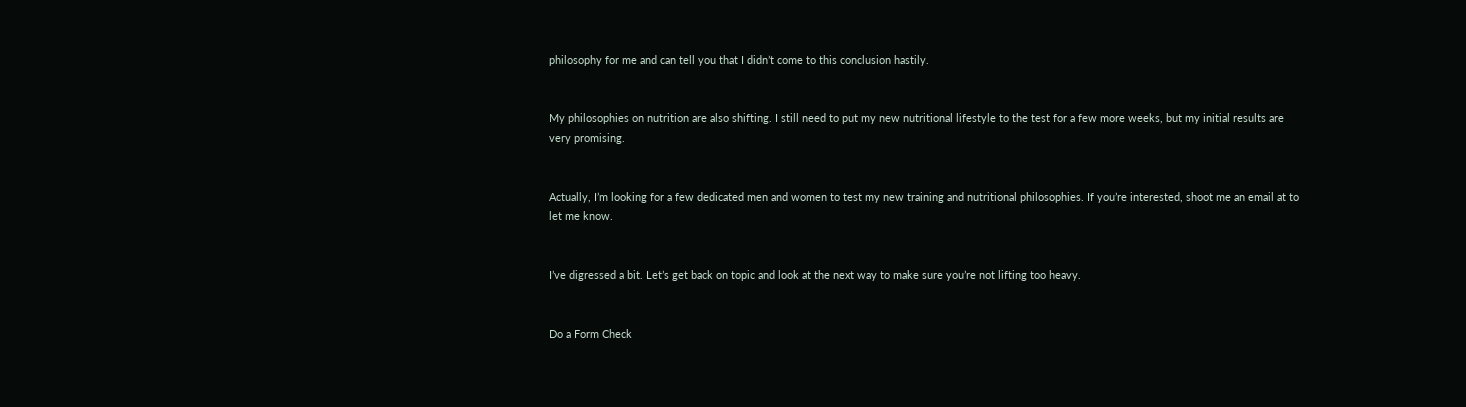philosophy for me and can tell you that I didn’t come to this conclusion hastily.


My philosophies on nutrition are also shifting. I still need to put my new nutritional lifestyle to the test for a few more weeks, but my initial results are very promising.


Actually, I’m looking for a few dedicated men and women to test my new training and nutritional philosophies. If you’re interested, shoot me an email at to let me know.


I’ve digressed a bit. Let’s get back on topic and look at the next way to make sure you’re not lifting too heavy.


Do a Form Check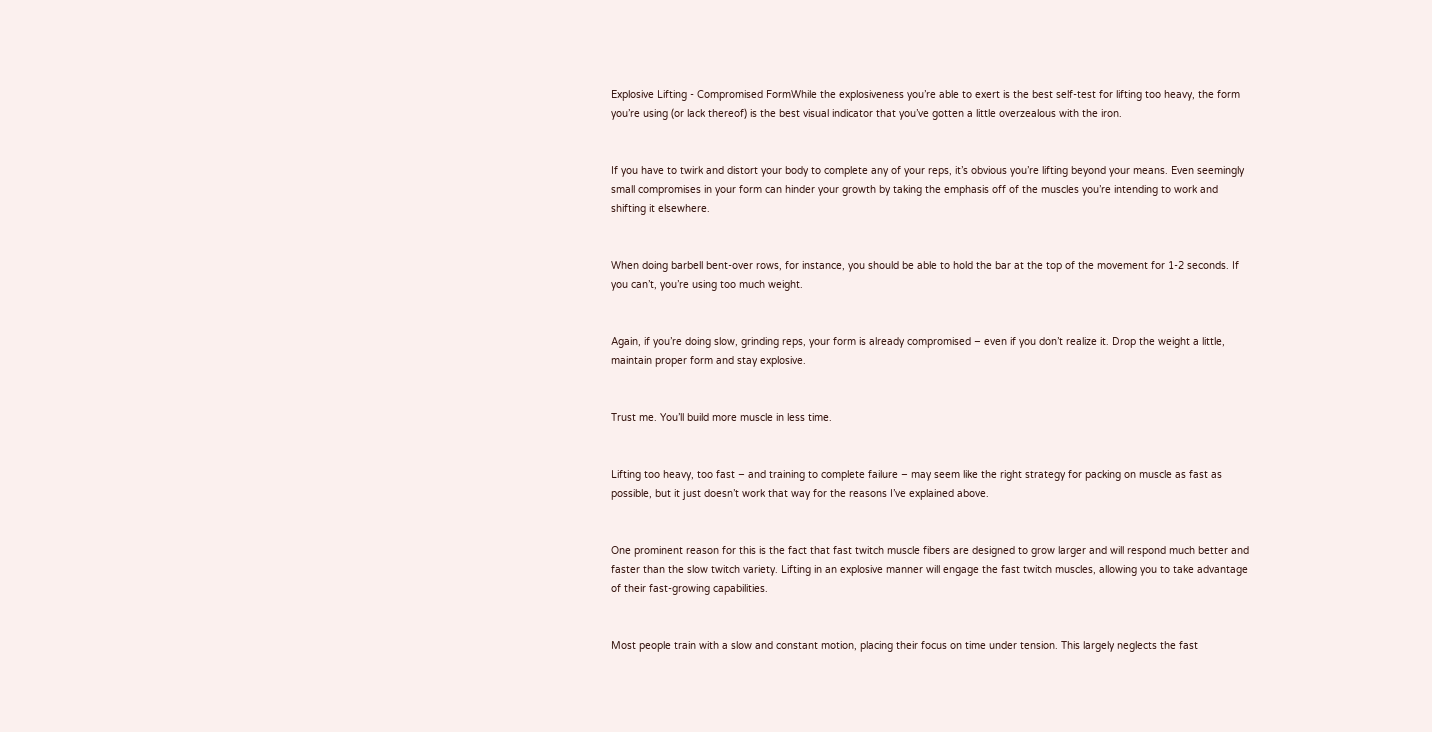Explosive Lifting - Compromised FormWhile the explosiveness you’re able to exert is the best self-test for lifting too heavy, the form you’re using (or lack thereof) is the best visual indicator that you’ve gotten a little overzealous with the iron.


If you have to twirk and distort your body to complete any of your reps, it’s obvious you’re lifting beyond your means. Even seemingly small compromises in your form can hinder your growth by taking the emphasis off of the muscles you’re intending to work and shifting it elsewhere.


When doing barbell bent-over rows, for instance, you should be able to hold the bar at the top of the movement for 1-2 seconds. If you can’t, you’re using too much weight.


Again, if you’re doing slow, grinding reps, your form is already compromised – even if you don’t realize it. Drop the weight a little, maintain proper form and stay explosive.


Trust me. You’ll build more muscle in less time.


Lifting too heavy, too fast – and training to complete failure – may seem like the right strategy for packing on muscle as fast as possible, but it just doesn’t work that way for the reasons I’ve explained above.


One prominent reason for this is the fact that fast twitch muscle fibers are designed to grow larger and will respond much better and faster than the slow twitch variety. Lifting in an explosive manner will engage the fast twitch muscles, allowing you to take advantage of their fast-growing capabilities.


Most people train with a slow and constant motion, placing their focus on time under tension. This largely neglects the fast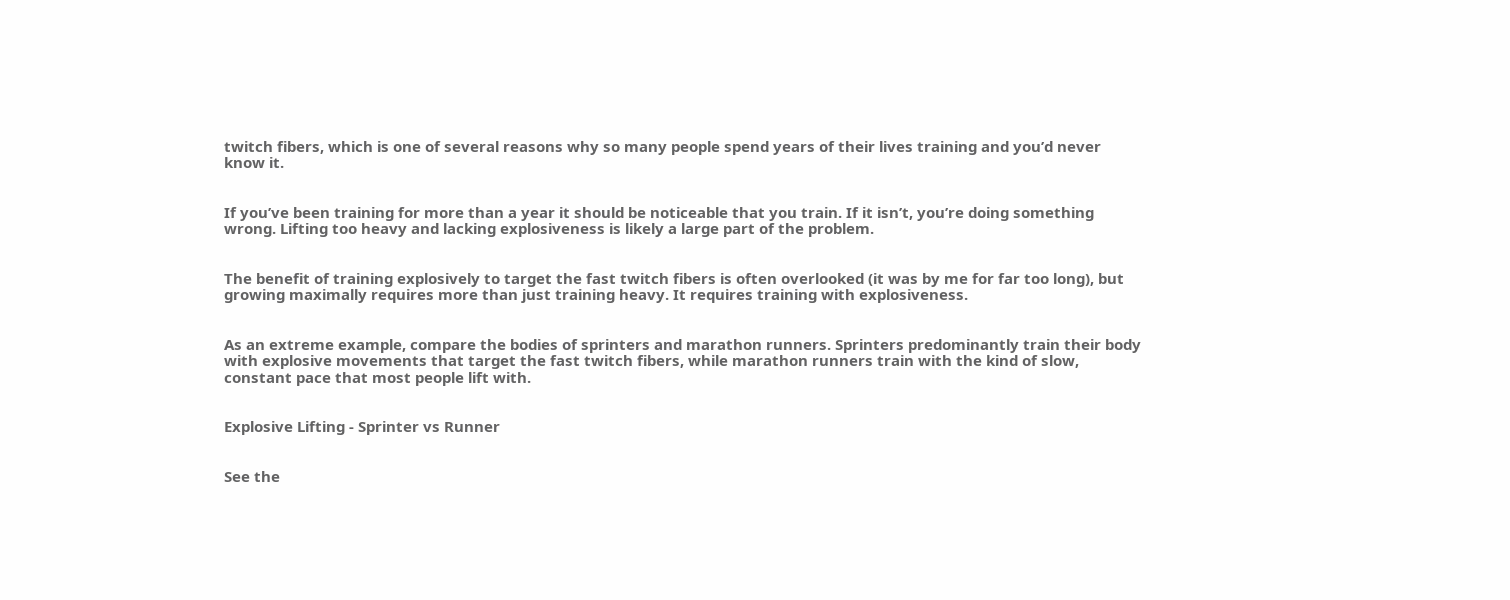twitch fibers, which is one of several reasons why so many people spend years of their lives training and you’d never know it.


If you’ve been training for more than a year it should be noticeable that you train. If it isn’t, you’re doing something wrong. Lifting too heavy and lacking explosiveness is likely a large part of the problem.


The benefit of training explosively to target the fast twitch fibers is often overlooked (it was by me for far too long), but growing maximally requires more than just training heavy. It requires training with explosiveness.


As an extreme example, compare the bodies of sprinters and marathon runners. Sprinters predominantly train their body with explosive movements that target the fast twitch fibers, while marathon runners train with the kind of slow, constant pace that most people lift with.


Explosive Lifting - Sprinter vs Runner


See the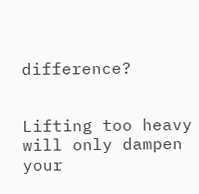difference?


Lifting too heavy will only dampen your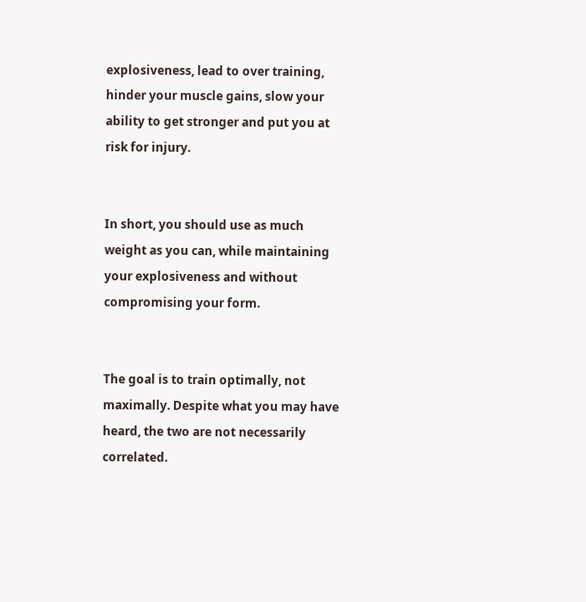explosiveness, lead to over training, hinder your muscle gains, slow your ability to get stronger and put you at risk for injury.


In short, you should use as much weight as you can, while maintaining your explosiveness and without compromising your form.


The goal is to train optimally, not maximally. Despite what you may have heard, the two are not necessarily correlated.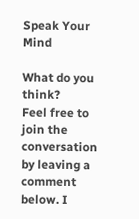Speak Your Mind

What do you think?
Feel free to join the conversation by leaving a comment below. I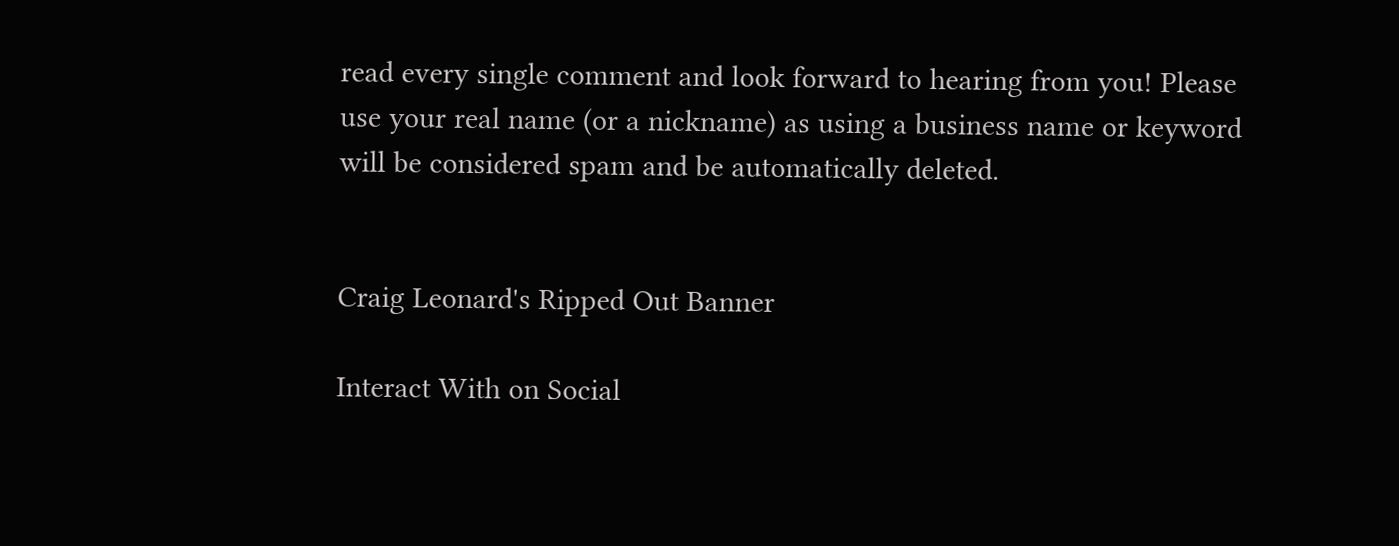read every single comment and look forward to hearing from you! Please use your real name (or a nickname) as using a business name or keyword will be considered spam and be automatically deleted.


Craig Leonard's Ripped Out Banner

Interact With on Social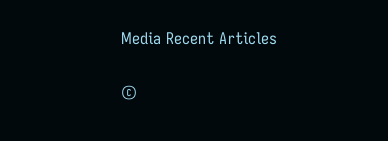Media Recent Articles

©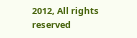2012, All rights reserved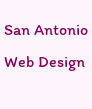San Antonio Web Design